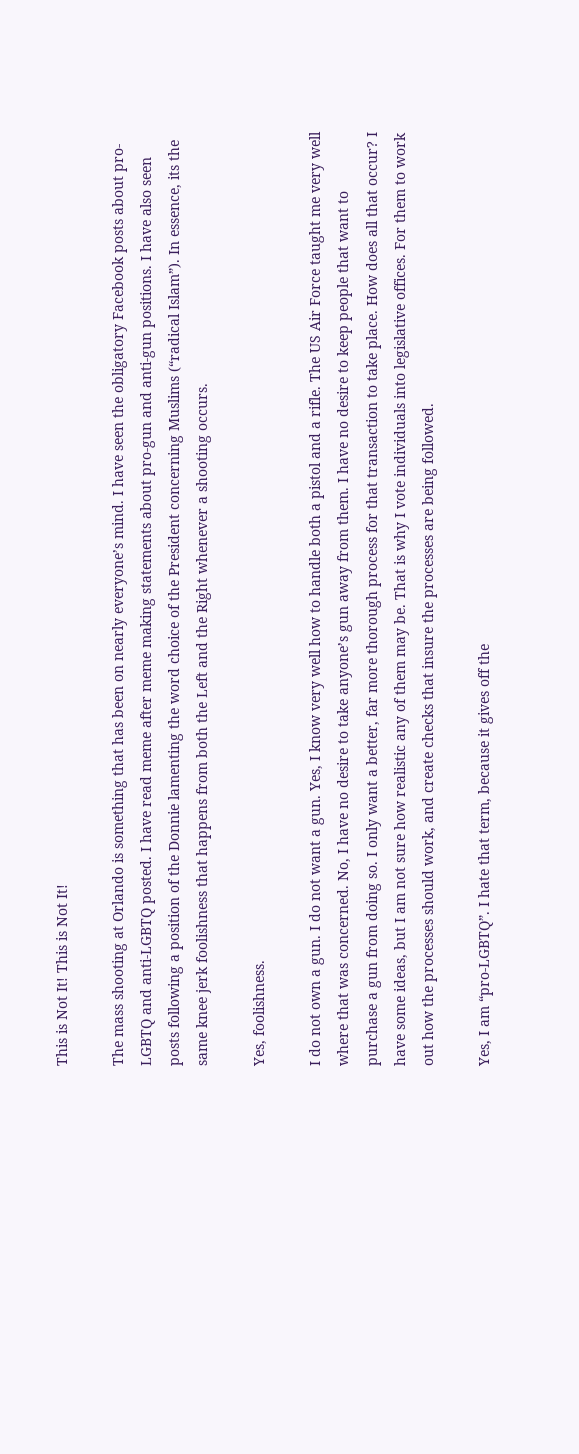This is Not It! This is Not It!

The mass shooting at Orlando is something that has been on nearly everyone’s mind. I have seen the obligatory Facebook posts about pro-LGBTQ and anti-LGBTQ posted. I have read meme after meme making statements about pro-gun and anti-gun positions. I have also seen posts following a position of the Donnie lamenting the word choice of the President concerning Muslims (“radical Islam”). In essence, its the same knee jerk foolishness that happens from both the Left and the Right whenever a shooting occurs.

Yes, foolishness.

I do not own a gun. I do not want a gun. Yes, I know very well how to handle both a pistol and a rifle. The US Air Force taught me very well where that was concerned. No, I have no desire to take anyone’s gun away from them. I have no desire to keep people that want to purchase a gun from doing so. I only want a better, far more thorough process for that transaction to take place. How does all that occur? I have some ideas, but I am not sure how realistic any of them may be. That is why I vote individuals into legislative offices. For them to work out how the processes should work, and create checks that insure the processes are being followed.

Yes, I am “pro-LGBTQ”. I hate that term, because it gives off the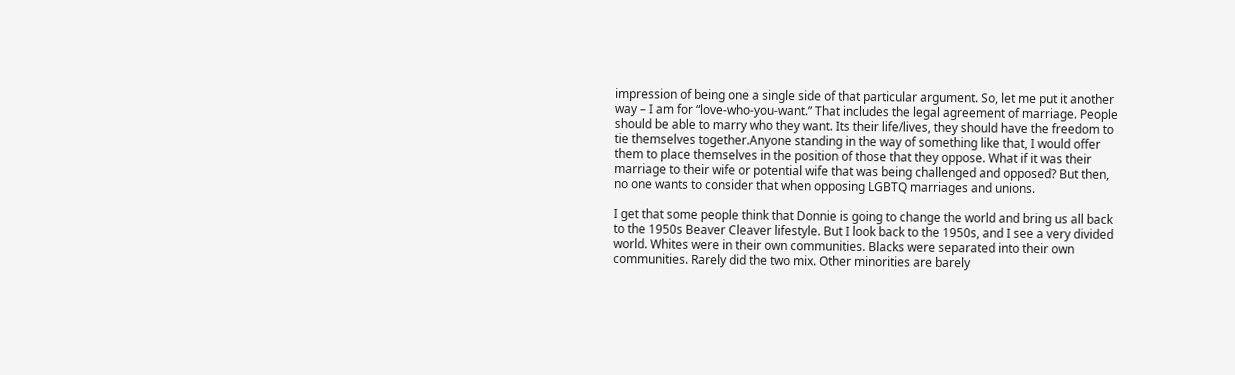impression of being one a single side of that particular argument. So, let me put it another way – I am for “love-who-you-want.” That includes the legal agreement of marriage. People should be able to marry who they want. Its their life/lives, they should have the freedom to tie themselves together.Anyone standing in the way of something like that, I would offer them to place themselves in the position of those that they oppose. What if it was their marriage to their wife or potential wife that was being challenged and opposed? But then, no one wants to consider that when opposing LGBTQ marriages and unions.

I get that some people think that Donnie is going to change the world and bring us all back to the 1950s Beaver Cleaver lifestyle. But I look back to the 1950s, and I see a very divided world. Whites were in their own communities. Blacks were separated into their own communities. Rarely did the two mix. Other minorities are barely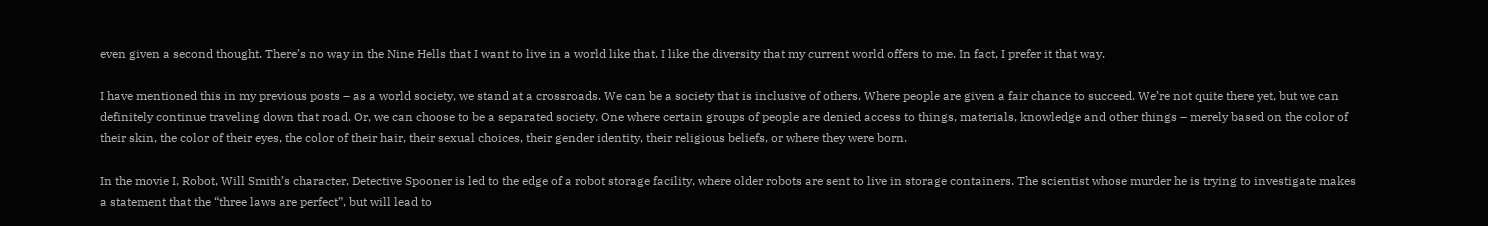even given a second thought. There’s no way in the Nine Hells that I want to live in a world like that. I like the diversity that my current world offers to me. In fact, I prefer it that way.

I have mentioned this in my previous posts – as a world society, we stand at a crossroads. We can be a society that is inclusive of others. Where people are given a fair chance to succeed. We’re not quite there yet, but we can definitely continue traveling down that road. Or, we can choose to be a separated society. One where certain groups of people are denied access to things, materials, knowledge and other things – merely based on the color of their skin, the color of their eyes, the color of their hair, their sexual choices, their gender identity, their religious beliefs, or where they were born.

In the movie I, Robot, Will Smith’s character, Detective Spooner is led to the edge of a robot storage facility, where older robots are sent to live in storage containers. The scientist whose murder he is trying to investigate makes a statement that the “three laws are perfect”, but will lead to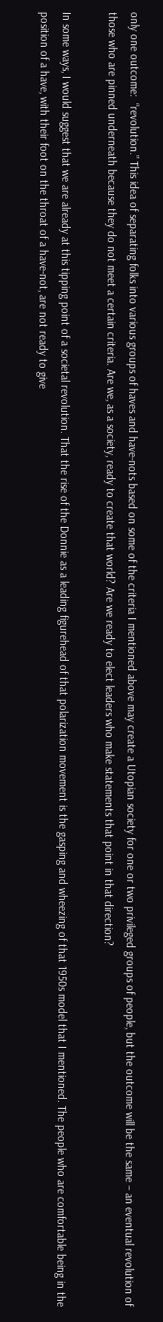only one outcome:  “revolution.” This idea of separating folks into various groups of haves and have-nots based on some of the criteria I mentioned above may create a Utopian society for one or two privileged groups of people, but the outcome will be the same – an eventual revolution of those who are pinned underneath because they do not meet a certain criteria. Are we, as a society, ready to create that world? Are we ready to elect leaders who make statements that point in that direction?

In some ways, I would suggest that we are already at this tipping point of a societal revolution. That the rise of the Donnie as a leading figurehead of that polarization movement is the gasping and wheezing of that 1950s model that I mentioned. The people who are comfortable being in the position of a have, with their foot on the throat of a have-not, are not ready to give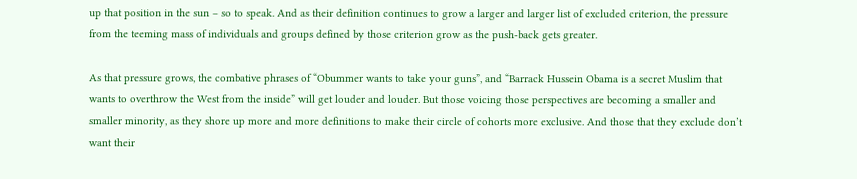up that position in the sun – so to speak. And as their definition continues to grow a larger and larger list of excluded criterion, the pressure from the teeming mass of individuals and groups defined by those criterion grow as the push-back gets greater.

As that pressure grows, the combative phrases of “Obummer wants to take your guns”, and “Barrack Hussein Obama is a secret Muslim that wants to overthrow the West from the inside” will get louder and louder. But those voicing those perspectives are becoming a smaller and smaller minority, as they shore up more and more definitions to make their circle of cohorts more exclusive. And those that they exclude don’t want their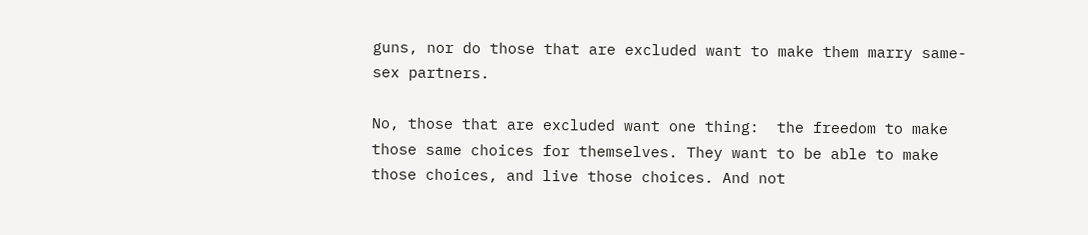guns, nor do those that are excluded want to make them marry same-sex partners.

No, those that are excluded want one thing:  the freedom to make those same choices for themselves. They want to be able to make those choices, and live those choices. And not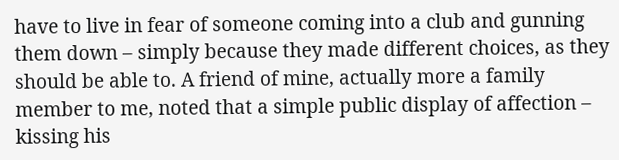have to live in fear of someone coming into a club and gunning them down – simply because they made different choices, as they should be able to. A friend of mine, actually more a family member to me, noted that a simple public display of affection – kissing his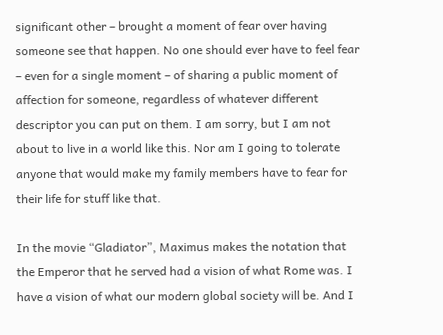significant other – brought a moment of fear over having someone see that happen. No one should ever have to feel fear – even for a single moment – of sharing a public moment of affection for someone, regardless of whatever different descriptor you can put on them. I am sorry, but I am not about to live in a world like this. Nor am I going to tolerate anyone that would make my family members have to fear for their life for stuff like that.

In the movie “Gladiator”, Maximus makes the notation that the Emperor that he served had a vision of what Rome was. I have a vision of what our modern global society will be. And I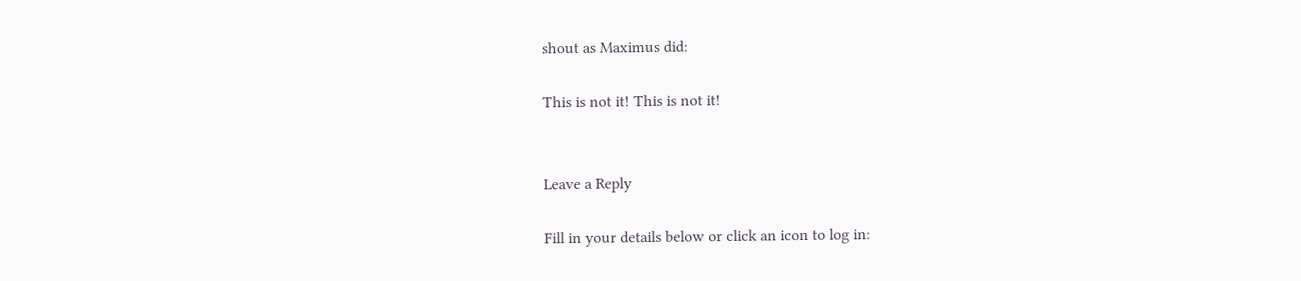shout as Maximus did:

This is not it! This is not it!


Leave a Reply

Fill in your details below or click an icon to log in: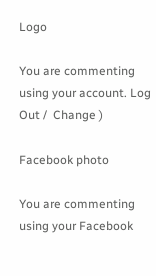Logo

You are commenting using your account. Log Out /  Change )

Facebook photo

You are commenting using your Facebook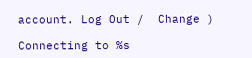account. Log Out /  Change )

Connecting to %s